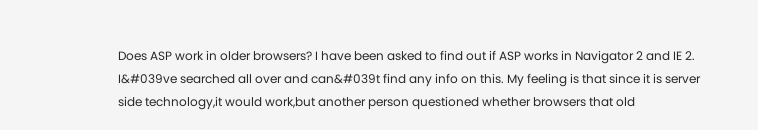Does ASP work in older browsers? I have been asked to find out if ASP works in Navigator 2 and IE 2. I&#039ve searched all over and can&#039t find any info on this. My feeling is that since it is server side technology,it would work,but another person questioned whether browsers that old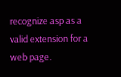recognize asp as a valid extension for a web page.